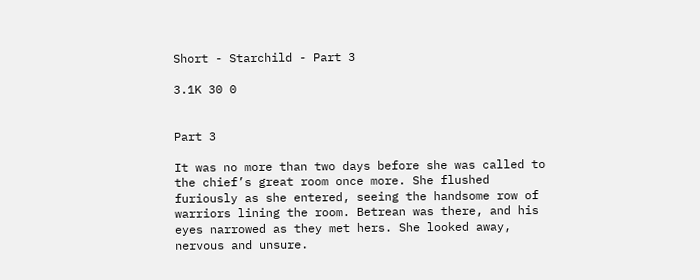Short - Starchild - Part 3

3.1K 30 0


Part 3

It was no more than two days before she was called to the chief’s great room once more. She flushed furiously as she entered, seeing the handsome row of warriors lining the room. Betrean was there, and his eyes narrowed as they met hers. She looked away, nervous and unsure.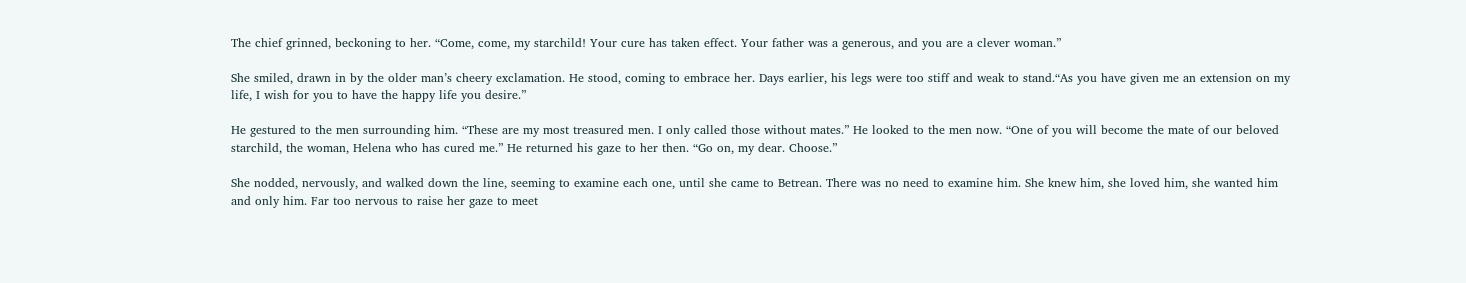The chief grinned, beckoning to her. “Come, come, my starchild! Your cure has taken effect. Your father was a generous, and you are a clever woman.”

She smiled, drawn in by the older man’s cheery exclamation. He stood, coming to embrace her. Days earlier, his legs were too stiff and weak to stand.“As you have given me an extension on my life, I wish for you to have the happy life you desire.”

He gestured to the men surrounding him. “These are my most treasured men. I only called those without mates.” He looked to the men now. “One of you will become the mate of our beloved starchild, the woman, Helena who has cured me.” He returned his gaze to her then. “Go on, my dear. Choose.”

She nodded, nervously, and walked down the line, seeming to examine each one, until she came to Betrean. There was no need to examine him. She knew him, she loved him, she wanted him and only him. Far too nervous to raise her gaze to meet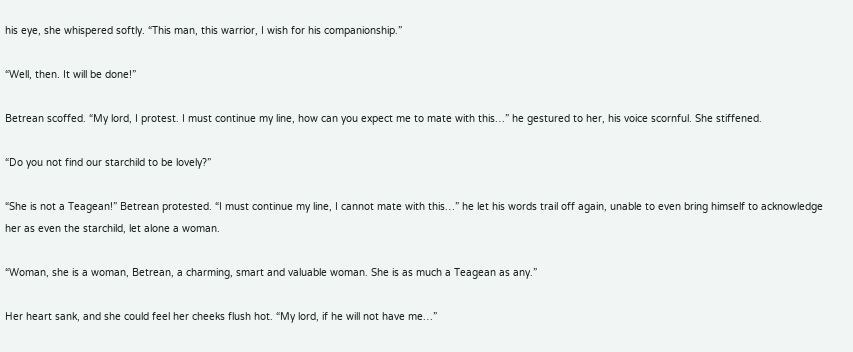his eye, she whispered softly. “This man, this warrior, I wish for his companionship.”

“Well, then. It will be done!”

Betrean scoffed. “My lord, I protest. I must continue my line, how can you expect me to mate with this…” he gestured to her, his voice scornful. She stiffened.

“Do you not find our starchild to be lovely?”

“She is not a Teagean!” Betrean protested. “I must continue my line, I cannot mate with this…” he let his words trail off again, unable to even bring himself to acknowledge her as even the starchild, let alone a woman.

“Woman, she is a woman, Betrean, a charming, smart and valuable woman. She is as much a Teagean as any.”

Her heart sank, and she could feel her cheeks flush hot. “My lord, if he will not have me…”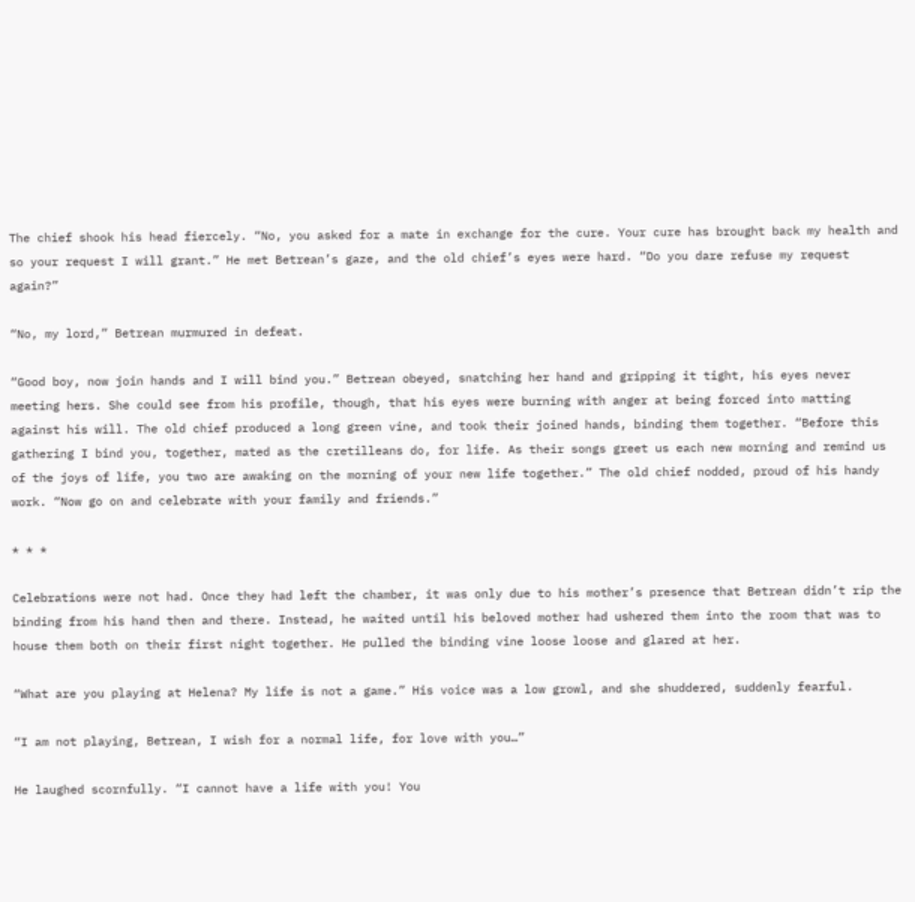The chief shook his head fiercely. “No, you asked for a mate in exchange for the cure. Your cure has brought back my health and so your request I will grant.” He met Betrean’s gaze, and the old chief’s eyes were hard. “Do you dare refuse my request again?”

“No, my lord,” Betrean murmured in defeat.

“Good boy, now join hands and I will bind you.” Betrean obeyed, snatching her hand and gripping it tight, his eyes never meeting hers. She could see from his profile, though, that his eyes were burning with anger at being forced into matting against his will. The old chief produced a long green vine, and took their joined hands, binding them together. “Before this gathering I bind you, together, mated as the cretilleans do, for life. As their songs greet us each new morning and remind us of the joys of life, you two are awaking on the morning of your new life together.” The old chief nodded, proud of his handy work. “Now go on and celebrate with your family and friends.”

* * *

Celebrations were not had. Once they had left the chamber, it was only due to his mother’s presence that Betrean didn’t rip the binding from his hand then and there. Instead, he waited until his beloved mother had ushered them into the room that was to house them both on their first night together. He pulled the binding vine loose loose and glared at her.

“What are you playing at Helena? My life is not a game.” His voice was a low growl, and she shuddered, suddenly fearful.

“I am not playing, Betrean, I wish for a normal life, for love with you…”

He laughed scornfully. “I cannot have a life with you! You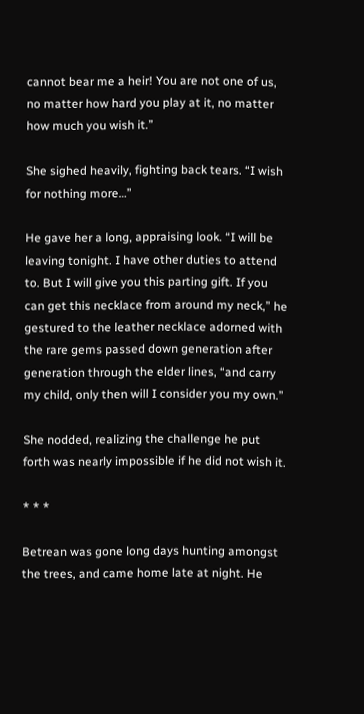cannot bear me a heir! You are not one of us, no matter how hard you play at it, no matter how much you wish it.”

She sighed heavily, fighting back tears. “I wish for nothing more…”

He gave her a long, appraising look. “I will be leaving tonight. I have other duties to attend to. But I will give you this parting gift. If you can get this necklace from around my neck,” he gestured to the leather necklace adorned with the rare gems passed down generation after generation through the elder lines, “and carry my child, only then will I consider you my own.”

She nodded, realizing the challenge he put forth was nearly impossible if he did not wish it.

* * *

Betrean was gone long days hunting amongst the trees, and came home late at night. He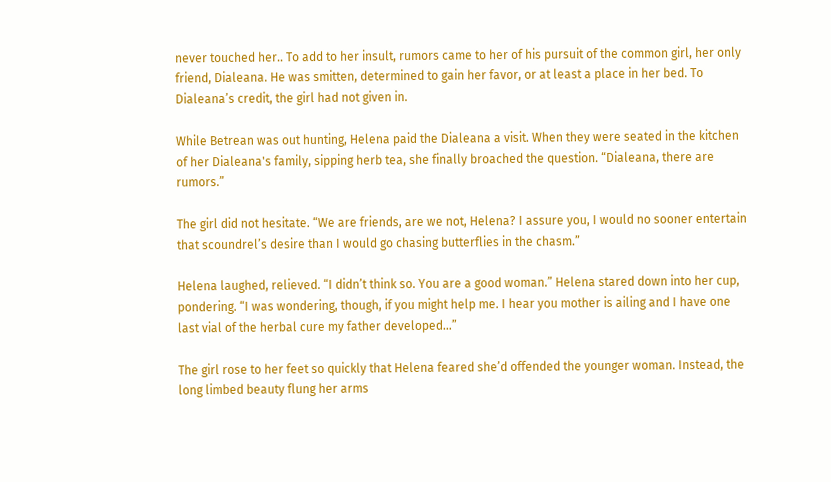never touched her.. To add to her insult, rumors came to her of his pursuit of the common girl, her only friend, Dialeana. He was smitten, determined to gain her favor, or at least a place in her bed. To Dialeana’s credit, the girl had not given in.

While Betrean was out hunting, Helena paid the Dialeana a visit. When they were seated in the kitchen of her Dialeana's family, sipping herb tea, she finally broached the question. “Dialeana, there are rumors.”

The girl did not hesitate. “We are friends, are we not, Helena? I assure you, I would no sooner entertain that scoundrel’s desire than I would go chasing butterflies in the chasm.”

Helena laughed, relieved. “I didn’t think so. You are a good woman.” Helena stared down into her cup, pondering. “I was wondering, though, if you might help me. I hear you mother is ailing and I have one last vial of the herbal cure my father developed…”

The girl rose to her feet so quickly that Helena feared she’d offended the younger woman. Instead, the long limbed beauty flung her arms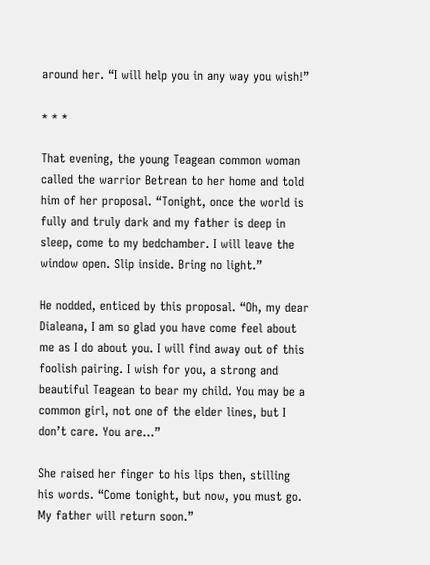around her. “I will help you in any way you wish!”

* * *

That evening, the young Teagean common woman called the warrior Betrean to her home and told him of her proposal. “Tonight, once the world is fully and truly dark and my father is deep in sleep, come to my bedchamber. I will leave the window open. Slip inside. Bring no light.”

He nodded, enticed by this proposal. “Oh, my dear Dialeana, I am so glad you have come feel about me as I do about you. I will find away out of this foolish pairing. I wish for you, a strong and beautiful Teagean to bear my child. You may be a common girl, not one of the elder lines, but I don’t care. You are…”

She raised her finger to his lips then, stilling his words. “Come tonight, but now, you must go. My father will return soon.”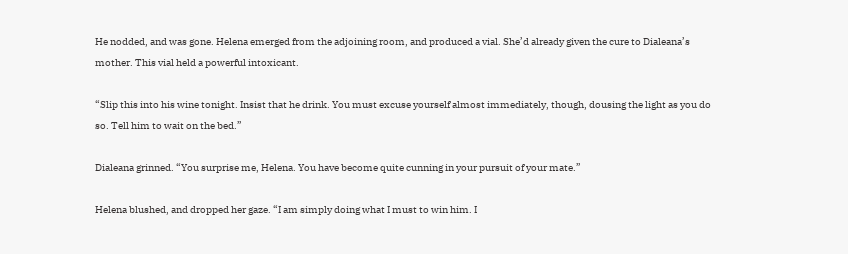He nodded, and was gone. Helena emerged from the adjoining room, and produced a vial. She’d already given the cure to Dialeana’s mother. This vial held a powerful intoxicant.

“Slip this into his wine tonight. Insist that he drink. You must excuse yourself almost immediately, though, dousing the light as you do so. Tell him to wait on the bed.”

Dialeana grinned. “You surprise me, Helena. You have become quite cunning in your pursuit of your mate.”

Helena blushed, and dropped her gaze. “I am simply doing what I must to win him. I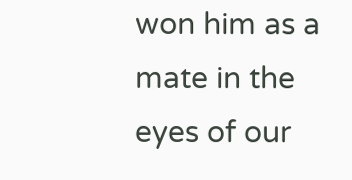won him as a mate in the eyes of our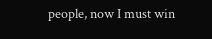people, now I must win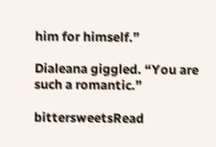him for himself.”

Dialeana giggled. “You are such a romantic.”

bittersweetsRead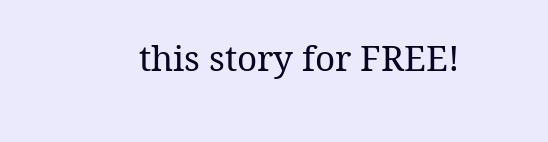this story for FREE!